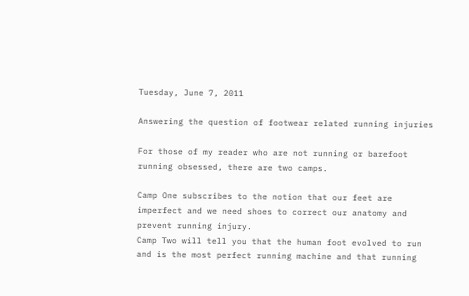Tuesday, June 7, 2011

Answering the question of footwear related running injuries

For those of my reader who are not running or barefoot running obsessed, there are two camps.

Camp One subscribes to the notion that our feet are imperfect and we need shoes to correct our anatomy and prevent running injury.
Camp Two will tell you that the human foot evolved to run and is the most perfect running machine and that running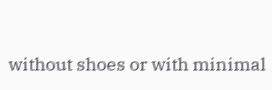without shoes or with minimal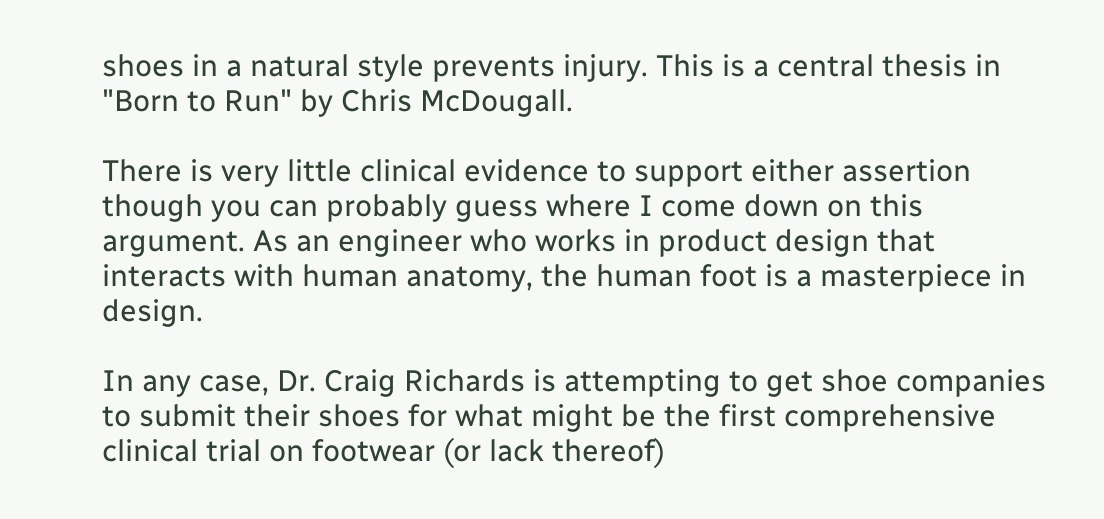shoes in a natural style prevents injury. This is a central thesis in "Born to Run" by Chris McDougall.

There is very little clinical evidence to support either assertion though you can probably guess where I come down on this argument. As an engineer who works in product design that interacts with human anatomy, the human foot is a masterpiece in design.

In any case, Dr. Craig Richards is attempting to get shoe companies to submit their shoes for what might be the first comprehensive clinical trial on footwear (or lack thereof)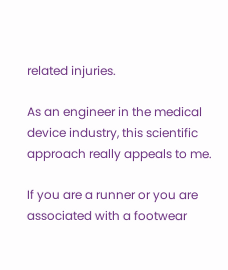related injuries.

As an engineer in the medical device industry, this scientific approach really appeals to me.

If you are a runner or you are associated with a footwear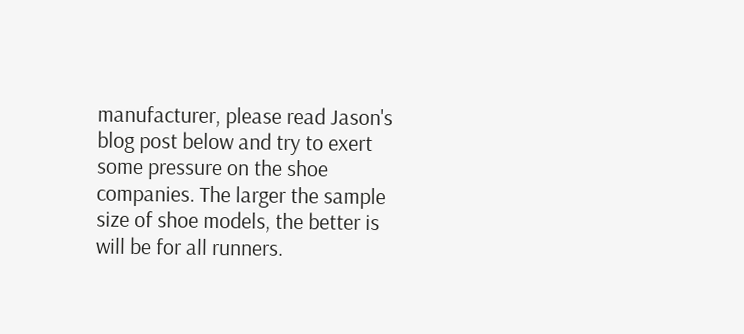manufacturer, please read Jason's blog post below and try to exert some pressure on the shoe companies. The larger the sample size of shoe models, the better is will be for all runners.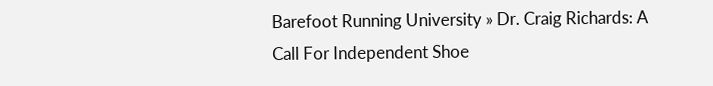Barefoot Running University » Dr. Craig Richards: A Call For Independent Shoe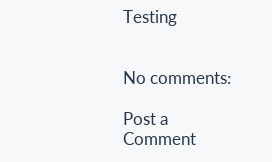Testing


No comments:

Post a Comment